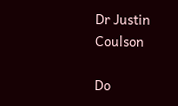Dr Justin Coulson

Do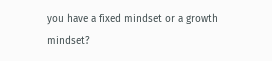you have a fixed mindset or a growth mindset?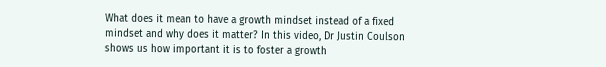What does it mean to have a growth mindset instead of a fixed mindset and why does it matter? In this video, Dr Justin Coulson shows us how important it is to foster a growth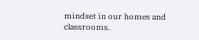mindset in our homes and classrooms.